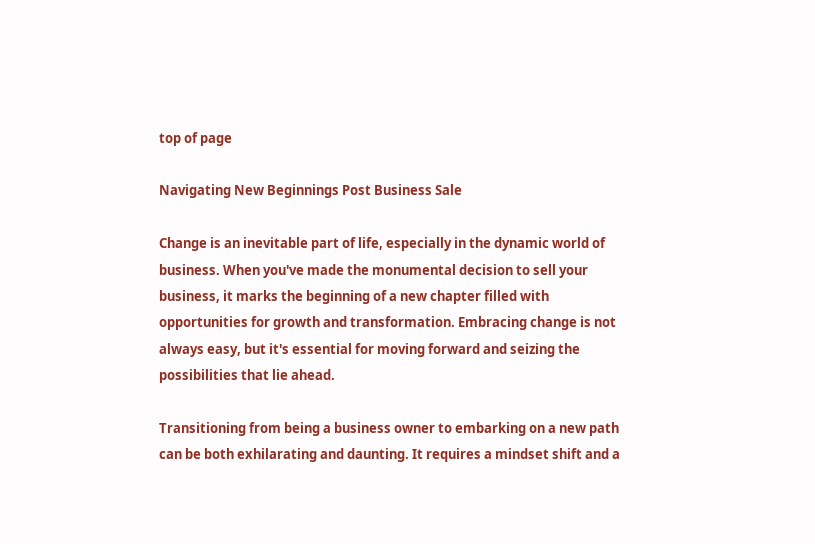top of page

Navigating New Beginnings Post Business Sale

Change is an inevitable part of life, especially in the dynamic world of business. When you've made the monumental decision to sell your business, it marks the beginning of a new chapter filled with opportunities for growth and transformation. Embracing change is not always easy, but it's essential for moving forward and seizing the possibilities that lie ahead.

Transitioning from being a business owner to embarking on a new path can be both exhilarating and daunting. It requires a mindset shift and a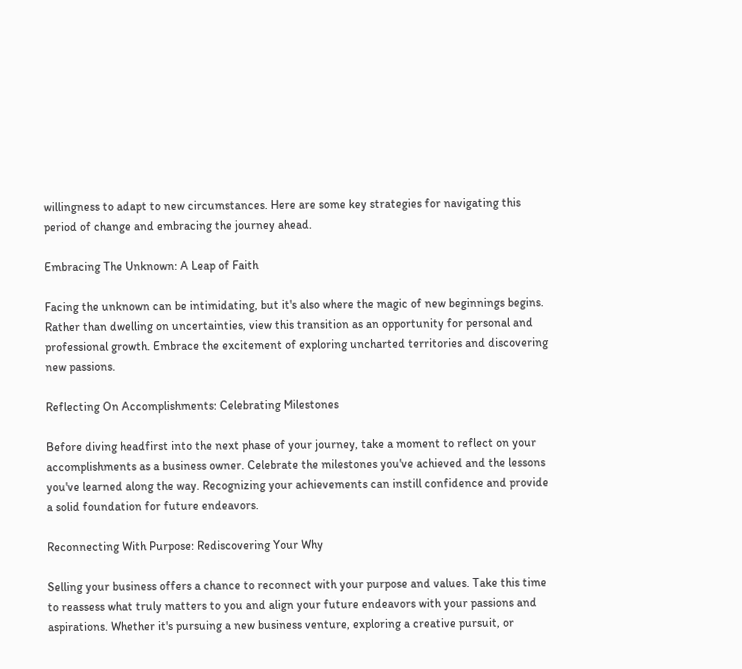willingness to adapt to new circumstances. Here are some key strategies for navigating this period of change and embracing the journey ahead.

Embracing The Unknown: A Leap of Faith

Facing the unknown can be intimidating, but it's also where the magic of new beginnings begins. Rather than dwelling on uncertainties, view this transition as an opportunity for personal and professional growth. Embrace the excitement of exploring uncharted territories and discovering new passions.

Reflecting On Accomplishments: Celebrating Milestones

Before diving headfirst into the next phase of your journey, take a moment to reflect on your accomplishments as a business owner. Celebrate the milestones you've achieved and the lessons you've learned along the way. Recognizing your achievements can instill confidence and provide a solid foundation for future endeavors.

Reconnecting With Purpose: Rediscovering Your Why

Selling your business offers a chance to reconnect with your purpose and values. Take this time to reassess what truly matters to you and align your future endeavors with your passions and aspirations. Whether it's pursuing a new business venture, exploring a creative pursuit, or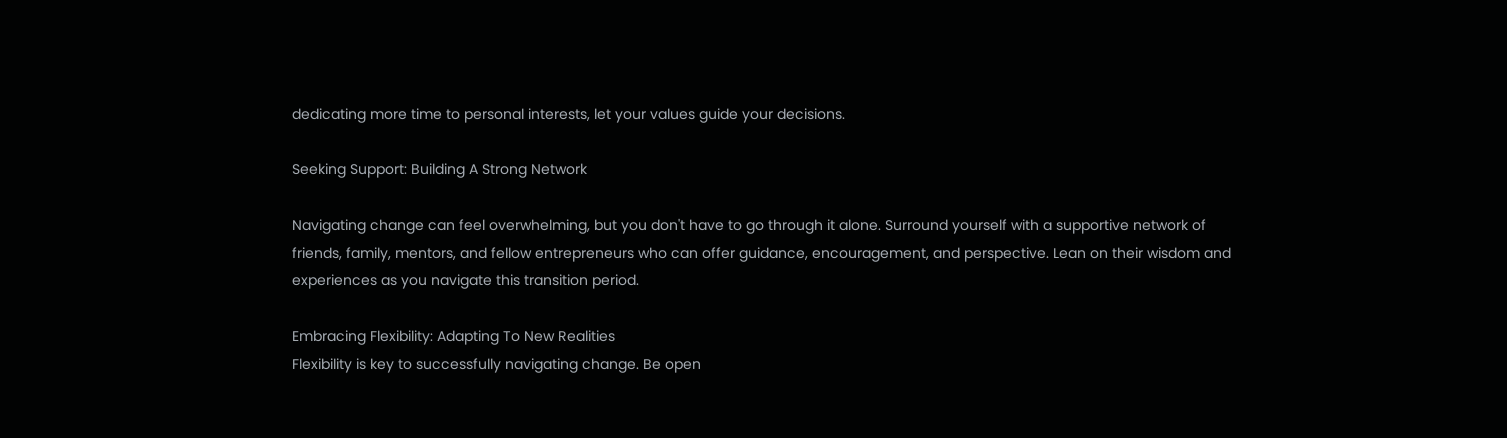dedicating more time to personal interests, let your values guide your decisions.

Seeking Support: Building A Strong Network

Navigating change can feel overwhelming, but you don't have to go through it alone. Surround yourself with a supportive network of friends, family, mentors, and fellow entrepreneurs who can offer guidance, encouragement, and perspective. Lean on their wisdom and experiences as you navigate this transition period.

Embracing Flexibility: Adapting To New Realities
Flexibility is key to successfully navigating change. Be open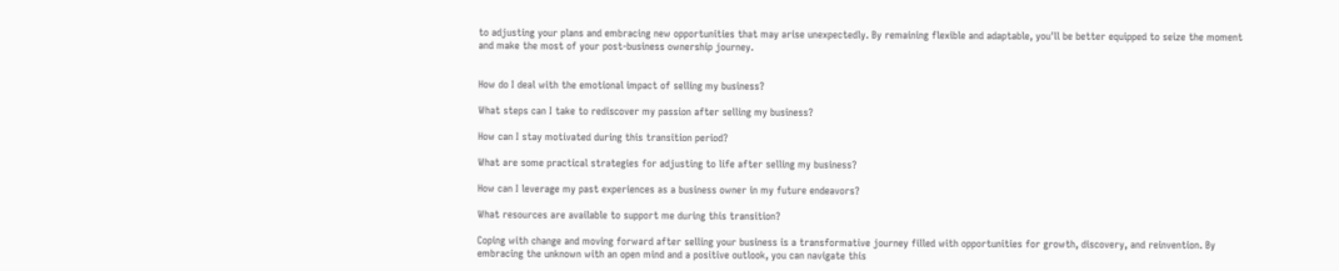to adjusting your plans and embracing new opportunities that may arise unexpectedly. By remaining flexible and adaptable, you'll be better equipped to seize the moment and make the most of your post-business ownership journey.


How do I deal with the emotional impact of selling my business?

What steps can I take to rediscover my passion after selling my business?

How can I stay motivated during this transition period?

What are some practical strategies for adjusting to life after selling my business?

How can I leverage my past experiences as a business owner in my future endeavors?

What resources are available to support me during this transition?

Coping with change and moving forward after selling your business is a transformative journey filled with opportunities for growth, discovery, and reinvention. By embracing the unknown with an open mind and a positive outlook, you can navigate this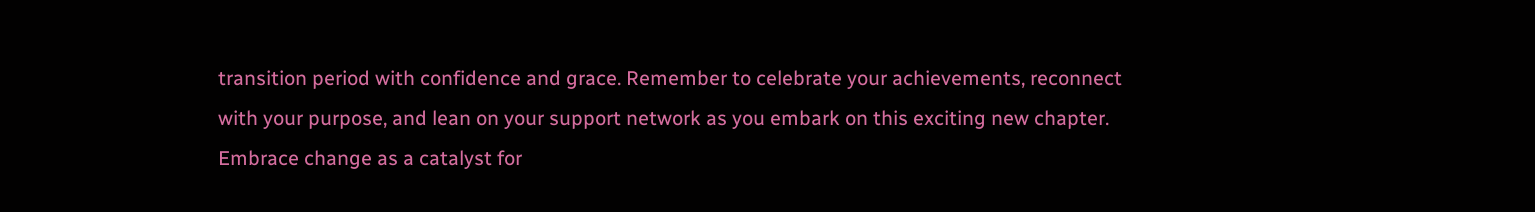transition period with confidence and grace. Remember to celebrate your achievements, reconnect with your purpose, and lean on your support network as you embark on this exciting new chapter. Embrace change as a catalyst for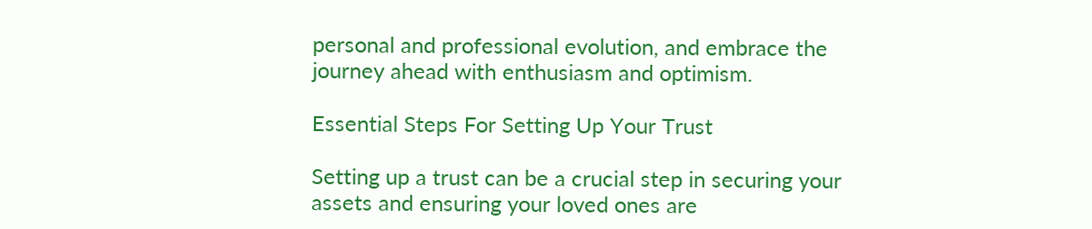personal and professional evolution, and embrace the journey ahead with enthusiasm and optimism.

Essential Steps For Setting Up Your Trust

Setting up a trust can be a crucial step in securing your assets and ensuring your loved ones are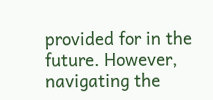provided for in the future. However, navigating the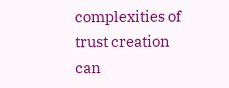complexities of trust creation can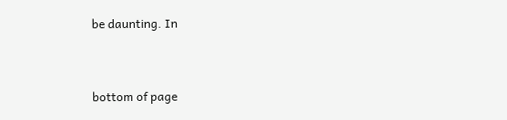be daunting. In


bottom of page